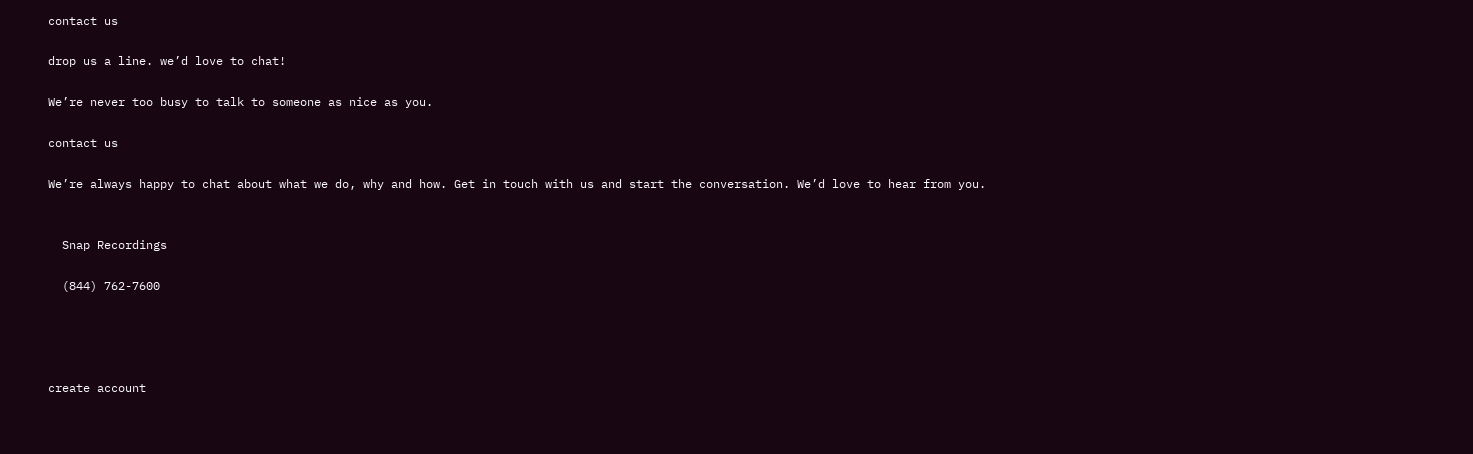contact us

drop us a line. we’d love to chat!

We’re never too busy to talk to someone as nice as you.

contact us

We’re always happy to chat about what we do, why and how. Get in touch with us and start the conversation. We’d love to hear from you.


  Snap Recordings

  (844) 762-7600




create account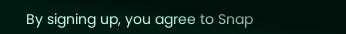By signing up, you agree to Snap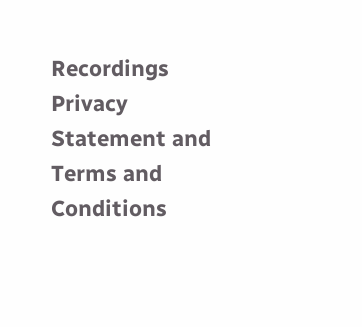Recordings Privacy Statement and Terms and Conditions